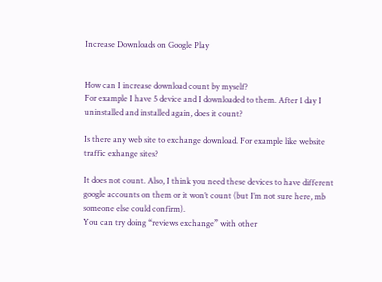Increase Downloads on Google Play


How can I increase download count by myself?
For example I have 5 device and I downloaded to them. After 1 day I uninstalled and installed again, does it count?

Is there any web site to exchange download. For example like website traffic exhange sites?

It does not count. Also, I think you need these devices to have different google accounts on them or it won’t count (but I’m not sure here, mb someone else could confirm).
You can try doing “reviews exchange” with other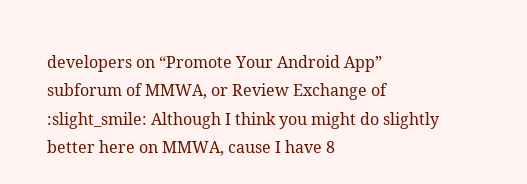developers on “Promote Your Android App” subforum of MMWA, or Review Exchange of :slight_smile: Although I think you might do slightly better here on MMWA, cause I have 8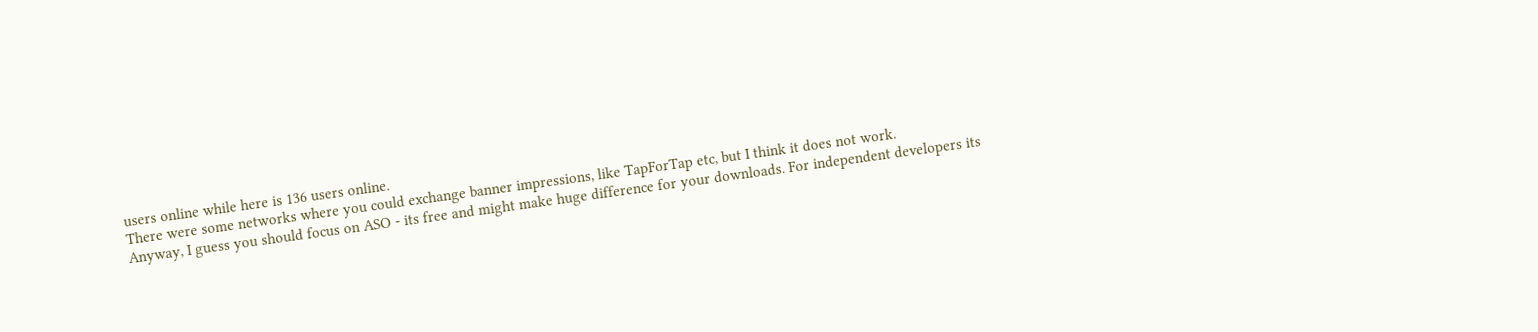users online while here is 136 users online.
There were some networks where you could exchange banner impressions, like TapForTap etc, but I think it does not work.
Anyway, I guess you should focus on ASO - its free and might make huge difference for your downloads. For independent developers its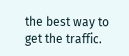the best way to get the traffic.